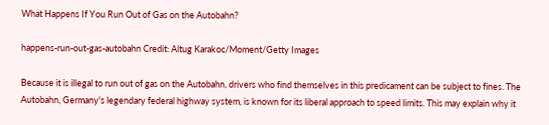What Happens If You Run Out of Gas on the Autobahn?

happens-run-out-gas-autobahn Credit: Altug Karakoc/Moment/Getty Images

Because it is illegal to run out of gas on the Autobahn, drivers who find themselves in this predicament can be subject to fines. The Autobahn, Germany's legendary federal highway system, is known for its liberal approach to speed limits. This may explain why it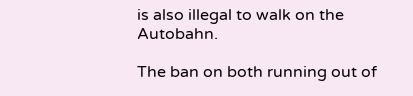is also illegal to walk on the Autobahn.

The ban on both running out of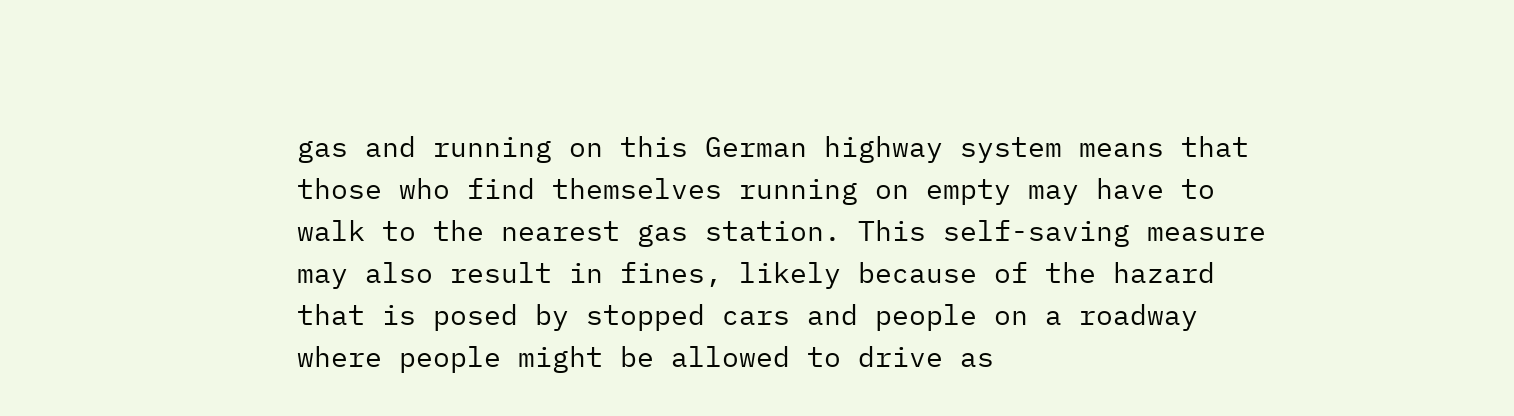gas and running on this German highway system means that those who find themselves running on empty may have to walk to the nearest gas station. This self-saving measure may also result in fines, likely because of the hazard that is posed by stopped cars and people on a roadway where people might be allowed to drive as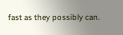fast as they possibly can.